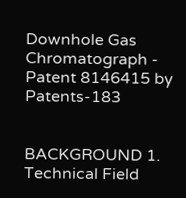Downhole Gas Chromatograph - Patent 8146415 by Patents-183


BACKGROUND 1. Technical Field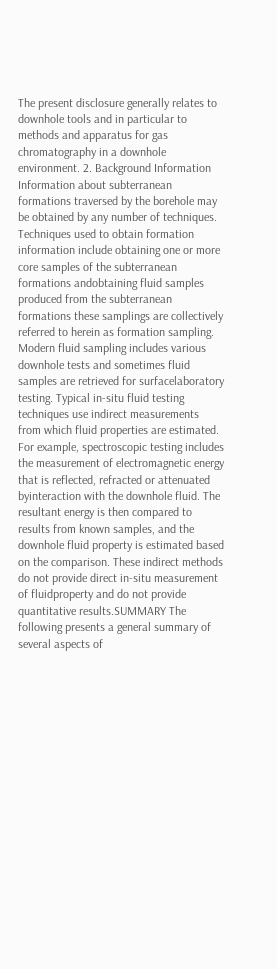The present disclosure generally relates to downhole tools and in particular to methods and apparatus for gas chromatography in a downhole environment. 2. Background Information Information about subterranean formations traversed by the borehole may be obtained by any number of techniques. Techniques used to obtain formation information include obtaining one or more core samples of the subterranean formations andobtaining fluid samples produced from the subterranean formations these samplings are collectively referred to herein as formation sampling. Modern fluid sampling includes various downhole tests and sometimes fluid samples are retrieved for surfacelaboratory testing. Typical in-situ fluid testing techniques use indirect measurements from which fluid properties are estimated. For example, spectroscopic testing includes the measurement of electromagnetic energy that is reflected, refracted or attenuated byinteraction with the downhole fluid. The resultant energy is then compared to results from known samples, and the downhole fluid property is estimated based on the comparison. These indirect methods do not provide direct in-situ measurement of fluidproperty and do not provide quantitative results.SUMMARY The following presents a general summary of several aspects of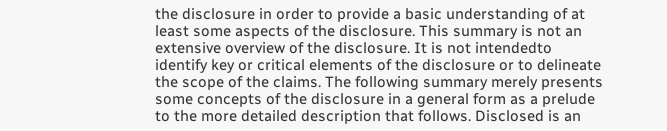the disclosure in order to provide a basic understanding of at least some aspects of the disclosure. This summary is not an extensive overview of the disclosure. It is not intendedto identify key or critical elements of the disclosure or to delineate the scope of the claims. The following summary merely presents some concepts of the disclosure in a general form as a prelude to the more detailed description that follows. Disclosed is an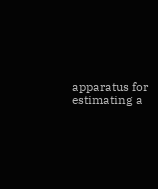apparatus for estimating a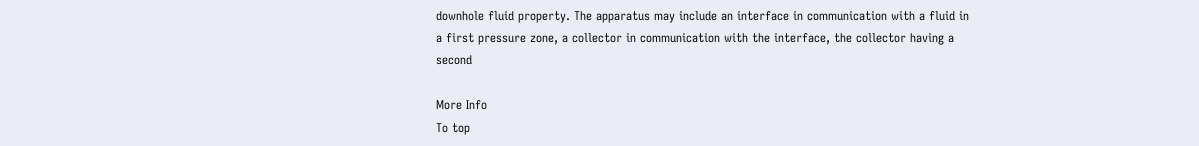downhole fluid property. The apparatus may include an interface in communication with a fluid in a first pressure zone, a collector in communication with the interface, the collector having a second

More Info
To top